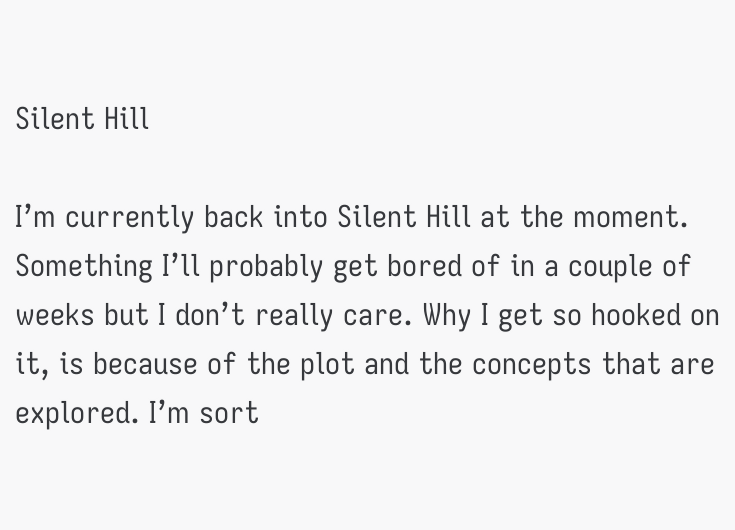Silent Hill

I’m currently back into Silent Hill at the moment. Something I’ll probably get bored of in a couple of weeks but I don’t really care. Why I get so hooked on it, is because of the plot and the concepts that are explored. I’m sort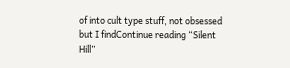of into cult type stuff, not obsessed but I findContinue reading “Silent Hill”